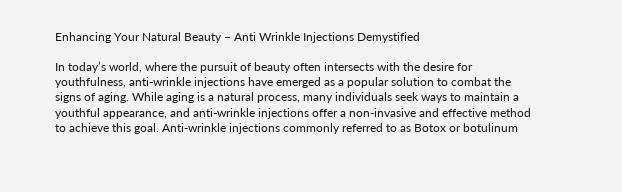Enhancing Your Natural Beauty – Anti Wrinkle Injections Demystified

In today’s world, where the pursuit of beauty often intersects with the desire for youthfulness, anti-wrinkle injections have emerged as a popular solution to combat the signs of aging. While aging is a natural process, many individuals seek ways to maintain a youthful appearance, and anti-wrinkle injections offer a non-invasive and effective method to achieve this goal. Anti-wrinkle injections commonly referred to as Botox or botulinum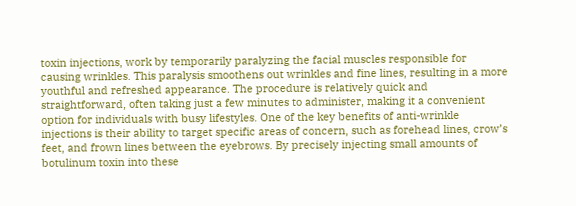toxin injections, work by temporarily paralyzing the facial muscles responsible for causing wrinkles. This paralysis smoothens out wrinkles and fine lines, resulting in a more youthful and refreshed appearance. The procedure is relatively quick and straightforward, often taking just a few minutes to administer, making it a convenient option for individuals with busy lifestyles. One of the key benefits of anti-wrinkle injections is their ability to target specific areas of concern, such as forehead lines, crow’s feet, and frown lines between the eyebrows. By precisely injecting small amounts of botulinum toxin into these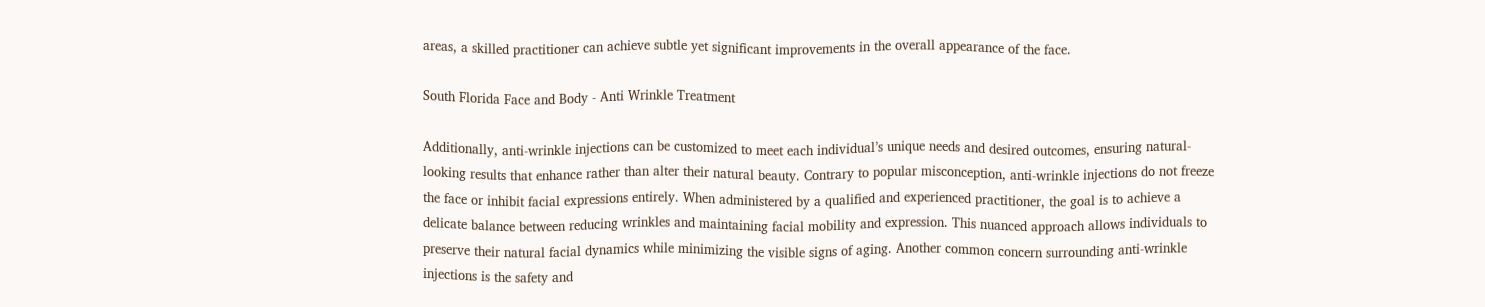areas, a skilled practitioner can achieve subtle yet significant improvements in the overall appearance of the face.

South Florida Face and Body - Anti Wrinkle Treatment

Additionally, anti-wrinkle injections can be customized to meet each individual’s unique needs and desired outcomes, ensuring natural-looking results that enhance rather than alter their natural beauty. Contrary to popular misconception, anti-wrinkle injections do not freeze the face or inhibit facial expressions entirely. When administered by a qualified and experienced practitioner, the goal is to achieve a delicate balance between reducing wrinkles and maintaining facial mobility and expression. This nuanced approach allows individuals to preserve their natural facial dynamics while minimizing the visible signs of aging. Another common concern surrounding anti-wrinkle injections is the safety and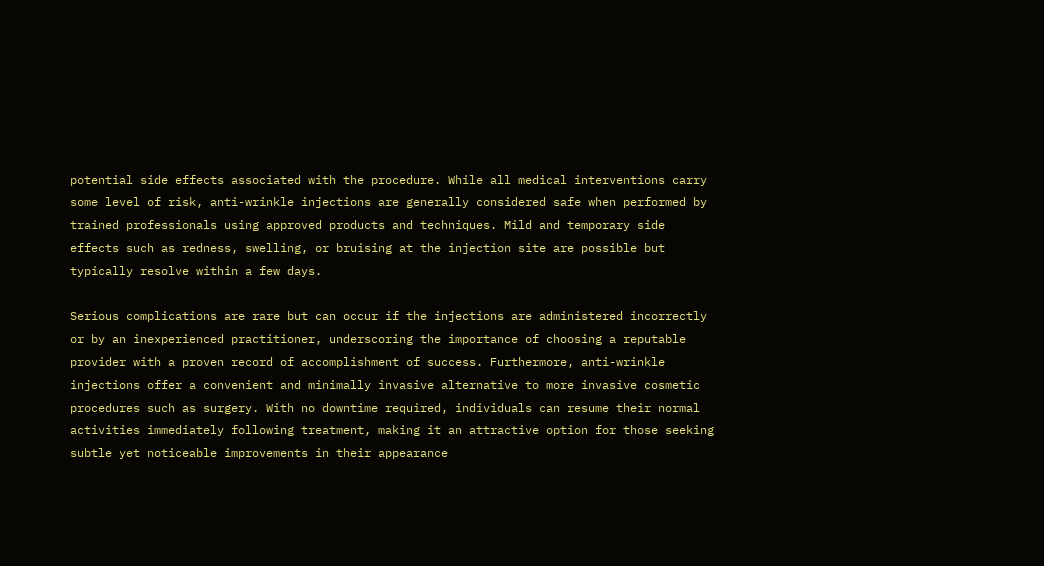potential side effects associated with the procedure. While all medical interventions carry some level of risk, anti-wrinkle injections are generally considered safe when performed by trained professionals using approved products and techniques. Mild and temporary side effects such as redness, swelling, or bruising at the injection site are possible but typically resolve within a few days.

Serious complications are rare but can occur if the injections are administered incorrectly or by an inexperienced practitioner, underscoring the importance of choosing a reputable provider with a proven record of accomplishment of success. Furthermore, anti-wrinkle injections offer a convenient and minimally invasive alternative to more invasive cosmetic procedures such as surgery. With no downtime required, individuals can resume their normal activities immediately following treatment, making it an attractive option for those seeking subtle yet noticeable improvements in their appearance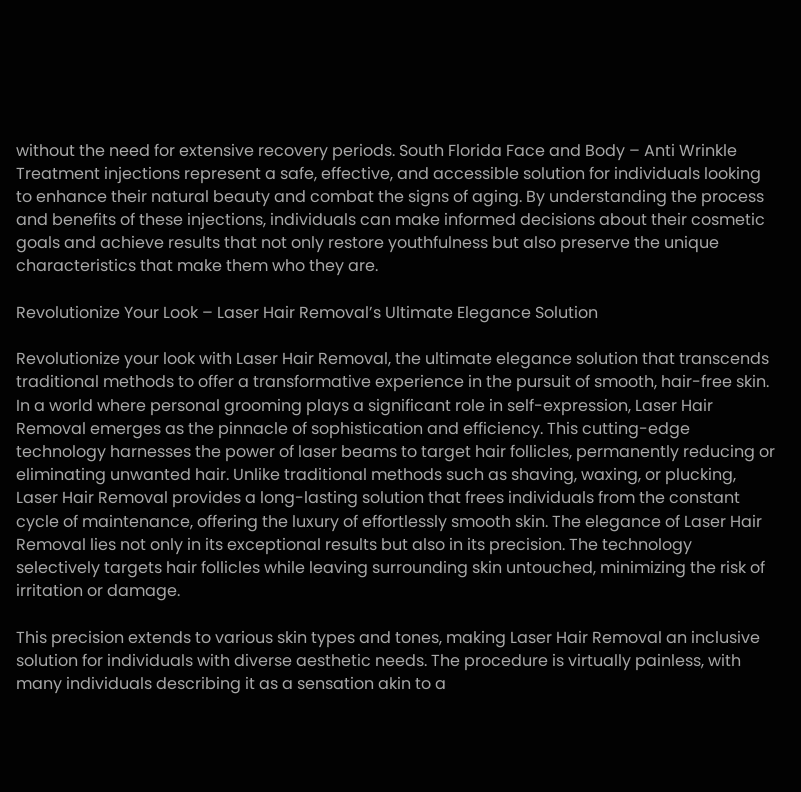without the need for extensive recovery periods. South Florida Face and Body – Anti Wrinkle Treatment injections represent a safe, effective, and accessible solution for individuals looking to enhance their natural beauty and combat the signs of aging. By understanding the process and benefits of these injections, individuals can make informed decisions about their cosmetic goals and achieve results that not only restore youthfulness but also preserve the unique characteristics that make them who they are.

Revolutionize Your Look – Laser Hair Removal’s Ultimate Elegance Solution

Revolutionize your look with Laser Hair Removal, the ultimate elegance solution that transcends traditional methods to offer a transformative experience in the pursuit of smooth, hair-free skin. In a world where personal grooming plays a significant role in self-expression, Laser Hair Removal emerges as the pinnacle of sophistication and efficiency. This cutting-edge technology harnesses the power of laser beams to target hair follicles, permanently reducing or eliminating unwanted hair. Unlike traditional methods such as shaving, waxing, or plucking, Laser Hair Removal provides a long-lasting solution that frees individuals from the constant cycle of maintenance, offering the luxury of effortlessly smooth skin. The elegance of Laser Hair Removal lies not only in its exceptional results but also in its precision. The technology selectively targets hair follicles while leaving surrounding skin untouched, minimizing the risk of irritation or damage.

This precision extends to various skin types and tones, making Laser Hair Removal an inclusive solution for individuals with diverse aesthetic needs. The procedure is virtually painless, with many individuals describing it as a sensation akin to a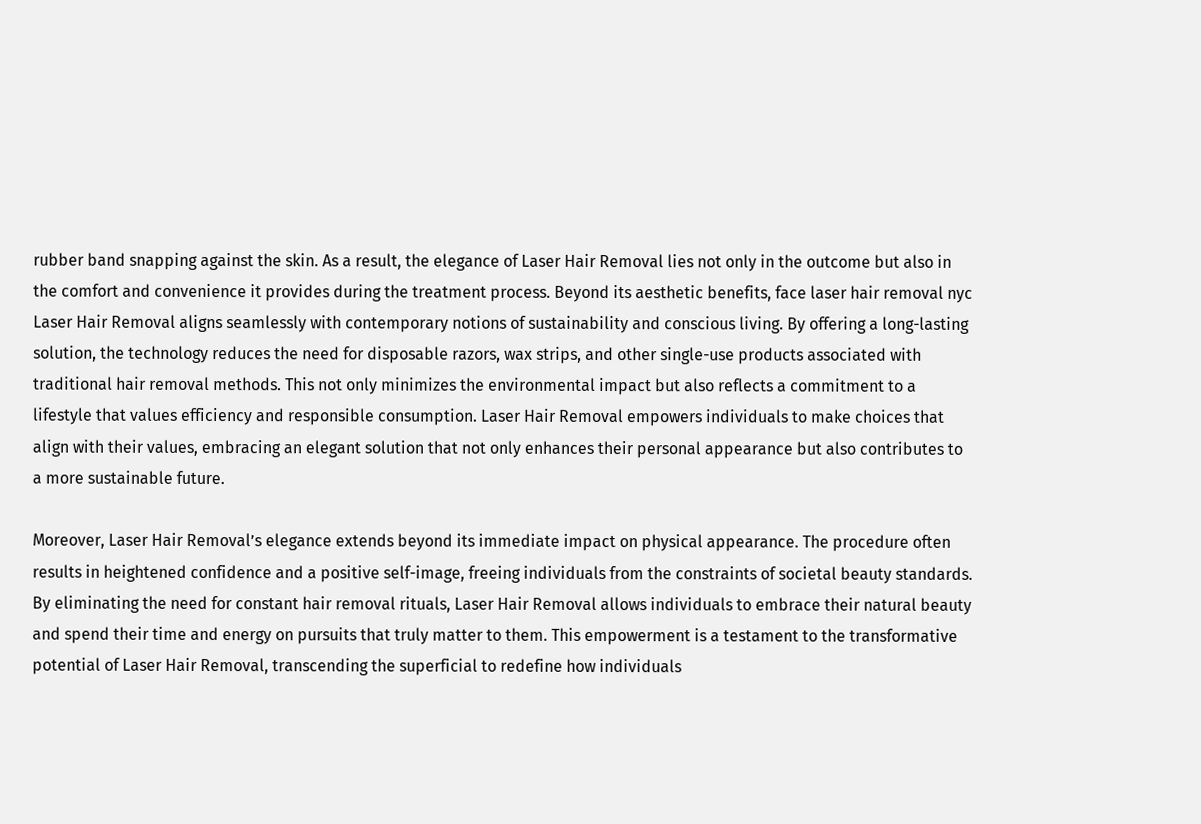rubber band snapping against the skin. As a result, the elegance of Laser Hair Removal lies not only in the outcome but also in the comfort and convenience it provides during the treatment process. Beyond its aesthetic benefits, face laser hair removal nyc Laser Hair Removal aligns seamlessly with contemporary notions of sustainability and conscious living. By offering a long-lasting solution, the technology reduces the need for disposable razors, wax strips, and other single-use products associated with traditional hair removal methods. This not only minimizes the environmental impact but also reflects a commitment to a lifestyle that values efficiency and responsible consumption. Laser Hair Removal empowers individuals to make choices that align with their values, embracing an elegant solution that not only enhances their personal appearance but also contributes to a more sustainable future.

Moreover, Laser Hair Removal’s elegance extends beyond its immediate impact on physical appearance. The procedure often results in heightened confidence and a positive self-image, freeing individuals from the constraints of societal beauty standards. By eliminating the need for constant hair removal rituals, Laser Hair Removal allows individuals to embrace their natural beauty and spend their time and energy on pursuits that truly matter to them. This empowerment is a testament to the transformative potential of Laser Hair Removal, transcending the superficial to redefine how individuals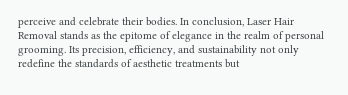perceive and celebrate their bodies. In conclusion, Laser Hair Removal stands as the epitome of elegance in the realm of personal grooming. Its precision, efficiency, and sustainability not only redefine the standards of aesthetic treatments but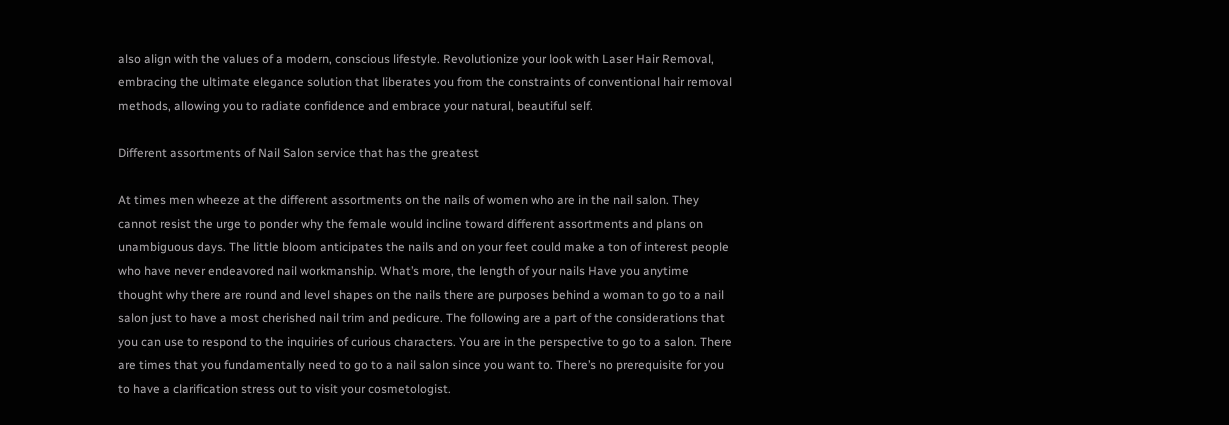also align with the values of a modern, conscious lifestyle. Revolutionize your look with Laser Hair Removal, embracing the ultimate elegance solution that liberates you from the constraints of conventional hair removal methods, allowing you to radiate confidence and embrace your natural, beautiful self.

Different assortments of Nail Salon service that has the greatest

At times men wheeze at the different assortments on the nails of women who are in the nail salon. They cannot resist the urge to ponder why the female would incline toward different assortments and plans on unambiguous days. The little bloom anticipates the nails and on your feet could make a ton of interest people who have never endeavored nail workmanship. What’s more, the length of your nails Have you anytime thought why there are round and level shapes on the nails there are purposes behind a woman to go to a nail salon just to have a most cherished nail trim and pedicure. The following are a part of the considerations that you can use to respond to the inquiries of curious characters. You are in the perspective to go to a salon. There are times that you fundamentally need to go to a nail salon since you want to. There’s no prerequisite for you to have a clarification stress out to visit your cosmetologist.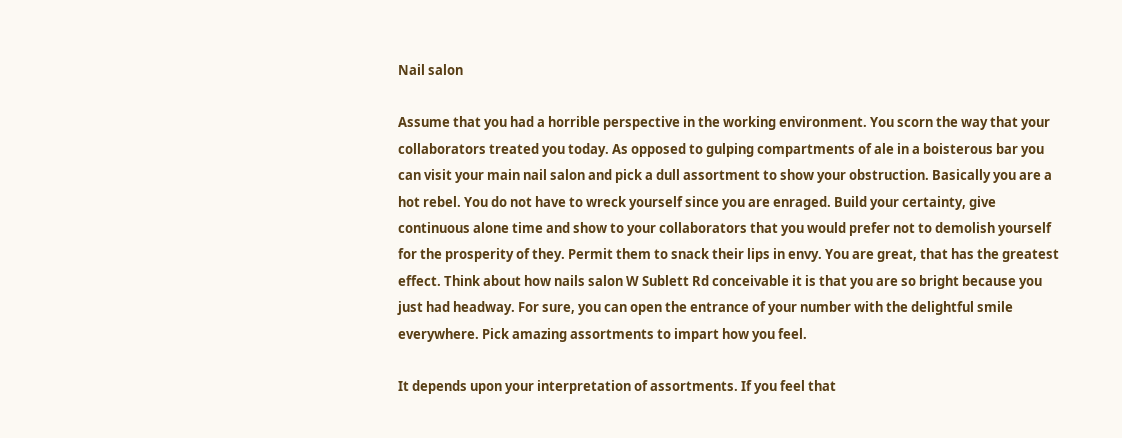Nail salon

Assume that you had a horrible perspective in the working environment. You scorn the way that your collaborators treated you today. As opposed to gulping compartments of ale in a boisterous bar you can visit your main nail salon and pick a dull assortment to show your obstruction. Basically you are a hot rebel. You do not have to wreck yourself since you are enraged. Build your certainty, give continuous alone time and show to your collaborators that you would prefer not to demolish yourself for the prosperity of they. Permit them to snack their lips in envy. You are great, that has the greatest effect. Think about how nails salon W Sublett Rd conceivable it is that you are so bright because you just had headway. For sure, you can open the entrance of your number with the delightful smile everywhere. Pick amazing assortments to impart how you feel.

It depends upon your interpretation of assortments. If you feel that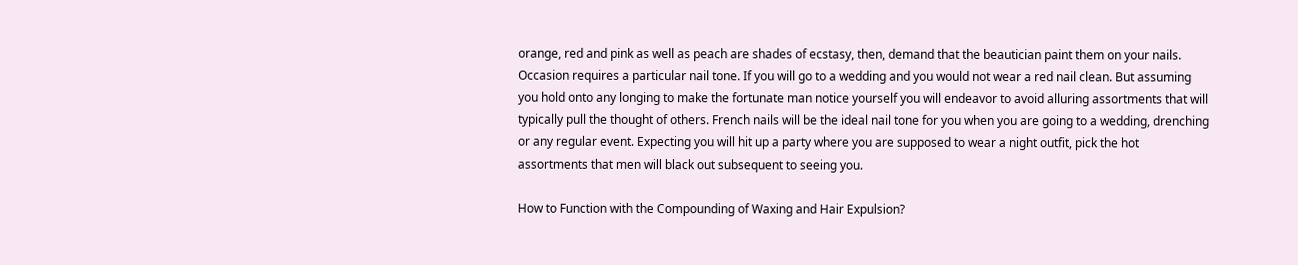orange, red and pink as well as peach are shades of ecstasy, then, demand that the beautician paint them on your nails. Occasion requires a particular nail tone. If you will go to a wedding and you would not wear a red nail clean. But assuming you hold onto any longing to make the fortunate man notice yourself you will endeavor to avoid alluring assortments that will typically pull the thought of others. French nails will be the ideal nail tone for you when you are going to a wedding, drenching or any regular event. Expecting you will hit up a party where you are supposed to wear a night outfit, pick the hot assortments that men will black out subsequent to seeing you.

How to Function with the Compounding of Waxing and Hair Expulsion?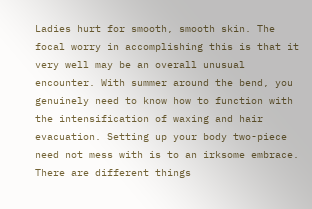Ladies hurt for smooth, smooth skin. The focal worry in accomplishing this is that it very well may be an overall unusual encounter. With summer around the bend, you genuinely need to know how to function with the intensification of waxing and hair evacuation. Setting up your body two-piece need not mess with is to an irksome embrace. There are different things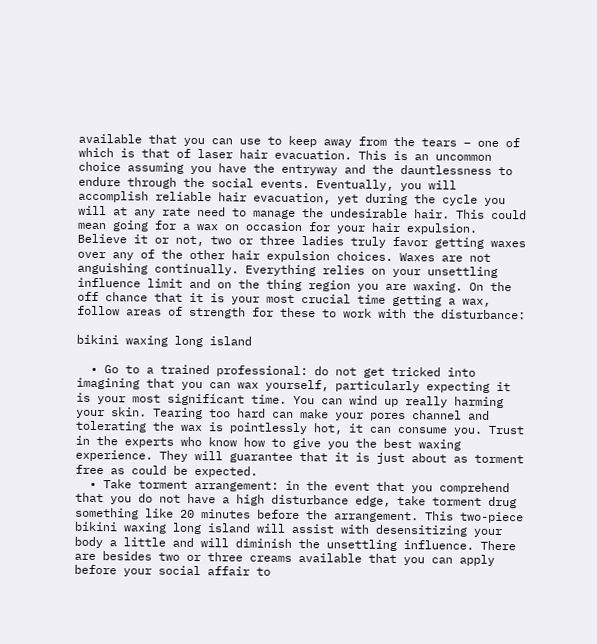available that you can use to keep away from the tears – one of which is that of laser hair evacuation. This is an uncommon choice assuming you have the entryway and the dauntlessness to endure through the social events. Eventually, you will accomplish reliable hair evacuation, yet during the cycle you will at any rate need to manage the undesirable hair. This could mean going for a wax on occasion for your hair expulsion. Believe it or not, two or three ladies truly favor getting waxes over any of the other hair expulsion choices. Waxes are not anguishing continually. Everything relies on your unsettling influence limit and on the thing region you are waxing. On the off chance that it is your most crucial time getting a wax, follow areas of strength for these to work with the disturbance:

bikini waxing long island

  • Go to a trained professional: do not get tricked into imagining that you can wax yourself, particularly expecting it is your most significant time. You can wind up really harming your skin. Tearing too hard can make your pores channel and tolerating the wax is pointlessly hot, it can consume you. Trust in the experts who know how to give you the best waxing experience. They will guarantee that it is just about as torment free as could be expected.
  • Take torment arrangement: in the event that you comprehend that you do not have a high disturbance edge, take torment drug something like 20 minutes before the arrangement. This two-piece bikini waxing long island will assist with desensitizing your body a little and will diminish the unsettling influence. There are besides two or three creams available that you can apply before your social affair to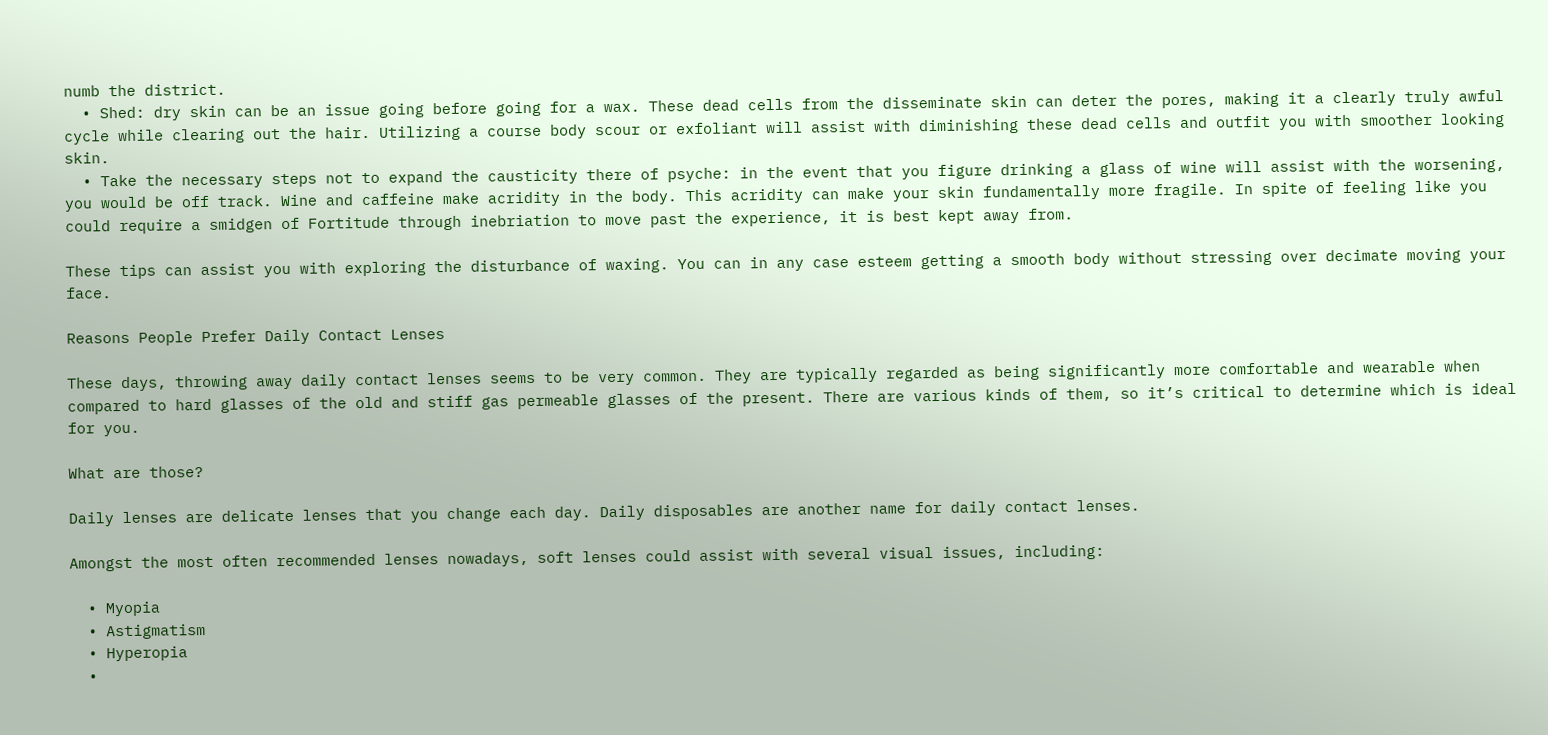numb the district.
  • Shed: dry skin can be an issue going before going for a wax. These dead cells from the disseminate skin can deter the pores, making it a clearly truly awful cycle while clearing out the hair. Utilizing a course body scour or exfoliant will assist with diminishing these dead cells and outfit you with smoother looking skin.
  • Take the necessary steps not to expand the causticity there of psyche: in the event that you figure drinking a glass of wine will assist with the worsening, you would be off track. Wine and caffeine make acridity in the body. This acridity can make your skin fundamentally more fragile. In spite of feeling like you could require a smidgen of Fortitude through inebriation to move past the experience, it is best kept away from.

These tips can assist you with exploring the disturbance of waxing. You can in any case esteem getting a smooth body without stressing over decimate moving your face.

Reasons People Prefer Daily Contact Lenses

These days, throwing away daily contact lenses seems to be very common. They are typically regarded as being significantly more comfortable and wearable when compared to hard glasses of the old and stiff gas permeable glasses of the present. There are various kinds of them, so it’s critical to determine which is ideal for you.

What are those?

Daily lenses are delicate lenses that you change each day. Daily disposables are another name for daily contact lenses.

Amongst the most often recommended lenses nowadays, soft lenses could assist with several visual issues, including:

  • Myopia
  • Astigmatism
  • Hyperopia
  •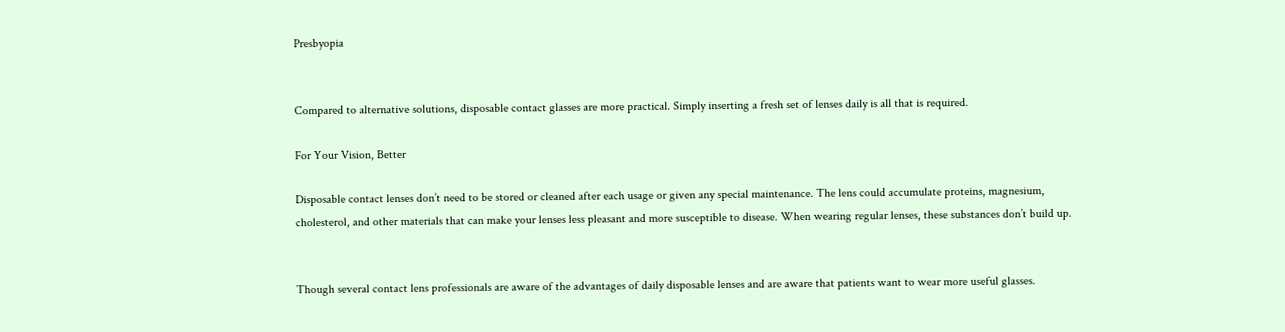Presbyopia


Compared to alternative solutions, disposable contact glasses are more practical. Simply inserting a fresh set of lenses daily is all that is required.

For Your Vision, Better

Disposable contact lenses don’t need to be stored or cleaned after each usage or given any special maintenance. The lens could accumulate proteins, magnesium, cholesterol, and other materials that can make your lenses less pleasant and more susceptible to disease. When wearing regular lenses, these substances don’t build up.


Though several contact lens professionals are aware of the advantages of daily disposable lenses and are aware that patients want to wear more useful glasses.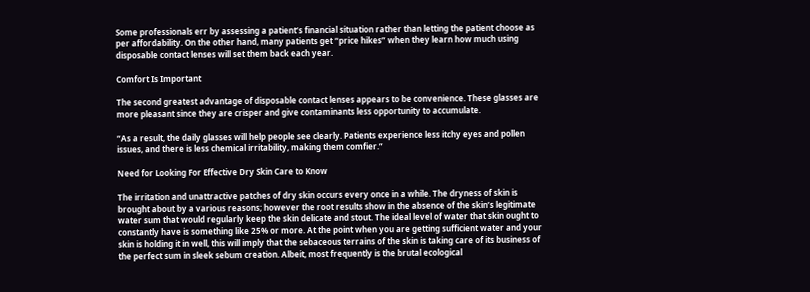Some professionals err by assessing a patient’s financial situation rather than letting the patient choose as per affordability. On the other hand, many patients get “price hikes” when they learn how much using disposable contact lenses will set them back each year.

Comfort Is Important

The second greatest advantage of disposable contact lenses appears to be convenience. These glasses are more pleasant since they are crisper and give contaminants less opportunity to accumulate.

“As a result, the daily glasses will help people see clearly. Patients experience less itchy eyes and pollen issues, and there is less chemical irritability, making them comfier.”

Need for Looking For Effective Dry Skin Care to Know

The irritation and unattractive patches of dry skin occurs every once in a while. The dryness of skin is brought about by a various reasons; however the root results show in the absence of the skin’s legitimate water sum that would regularly keep the skin delicate and stout. The ideal level of water that skin ought to constantly have is something like 25% or more. At the point when you are getting sufficient water and your skin is holding it in well, this will imply that the sebaceous terrains of the skin is taking care of its business of the perfect sum in sleek sebum creation. Albeit, most frequently is the brutal ecological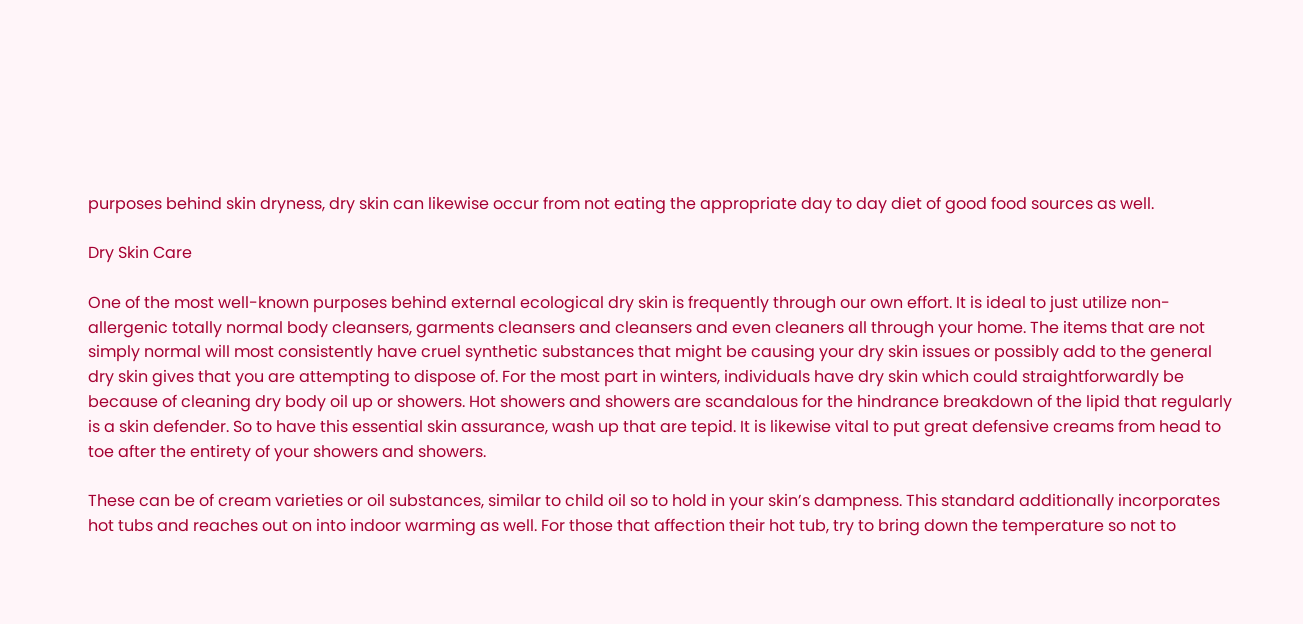purposes behind skin dryness, dry skin can likewise occur from not eating the appropriate day to day diet of good food sources as well.

Dry Skin Care

One of the most well-known purposes behind external ecological dry skin is frequently through our own effort. It is ideal to just utilize non-allergenic totally normal body cleansers, garments cleansers and cleansers and even cleaners all through your home. The items that are not simply normal will most consistently have cruel synthetic substances that might be causing your dry skin issues or possibly add to the general dry skin gives that you are attempting to dispose of. For the most part in winters, individuals have dry skin which could straightforwardly be because of cleaning dry body oil up or showers. Hot showers and showers are scandalous for the hindrance breakdown of the lipid that regularly is a skin defender. So to have this essential skin assurance, wash up that are tepid. It is likewise vital to put great defensive creams from head to toe after the entirety of your showers and showers.

These can be of cream varieties or oil substances, similar to child oil so to hold in your skin’s dampness. This standard additionally incorporates hot tubs and reaches out on into indoor warming as well. For those that affection their hot tub, try to bring down the temperature so not to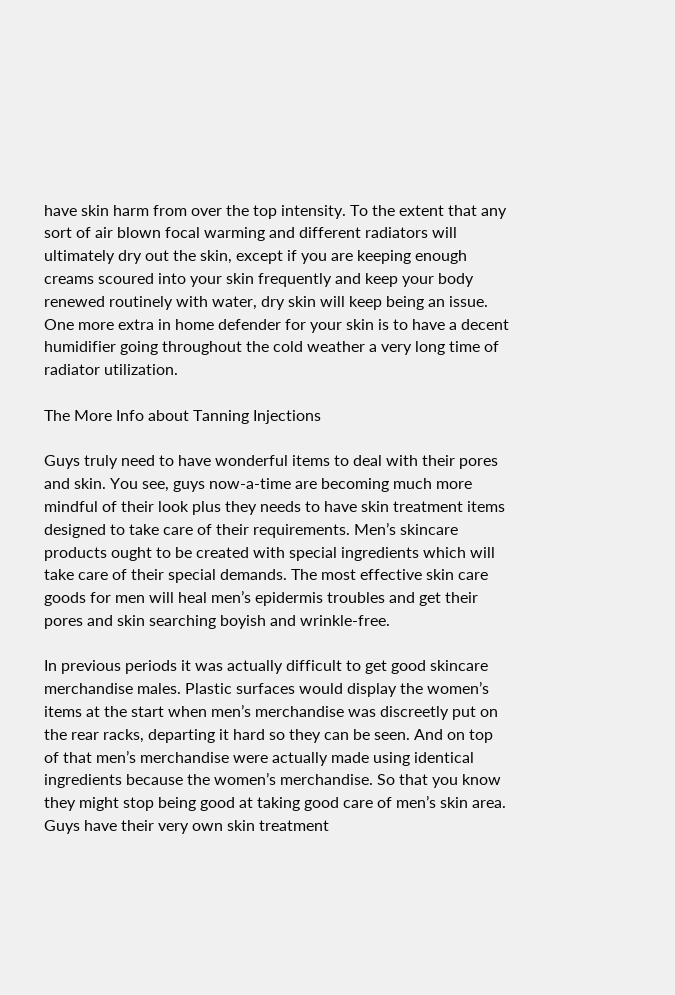have skin harm from over the top intensity. To the extent that any sort of air blown focal warming and different radiators will ultimately dry out the skin, except if you are keeping enough creams scoured into your skin frequently and keep your body renewed routinely with water, dry skin will keep being an issue. One more extra in home defender for your skin is to have a decent humidifier going throughout the cold weather a very long time of radiator utilization.

The More Info about Tanning Injections

Guys truly need to have wonderful items to deal with their pores and skin. You see, guys now-a-time are becoming much more mindful of their look plus they needs to have skin treatment items designed to take care of their requirements. Men’s skincare products ought to be created with special ingredients which will take care of their special demands. The most effective skin care goods for men will heal men’s epidermis troubles and get their pores and skin searching boyish and wrinkle-free.

In previous periods it was actually difficult to get good skincare merchandise males. Plastic surfaces would display the women’s items at the start when men’s merchandise was discreetly put on the rear racks, departing it hard so they can be seen. And on top of that men’s merchandise were actually made using identical ingredients because the women’s merchandise. So that you know they might stop being good at taking good care of men’s skin area. Guys have their very own skin treatment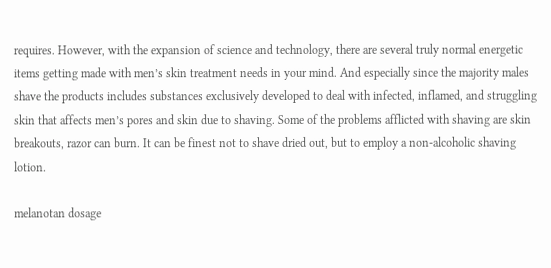requires. However, with the expansion of science and technology, there are several truly normal energetic items getting made with men’s skin treatment needs in your mind. And especially since the majority males shave the products includes substances exclusively developed to deal with infected, inflamed, and struggling skin that affects men’s pores and skin due to shaving. Some of the problems afflicted with shaving are skin breakouts, razor can burn. It can be finest not to shave dried out, but to employ a non-alcoholic shaving lotion.

melanotan dosage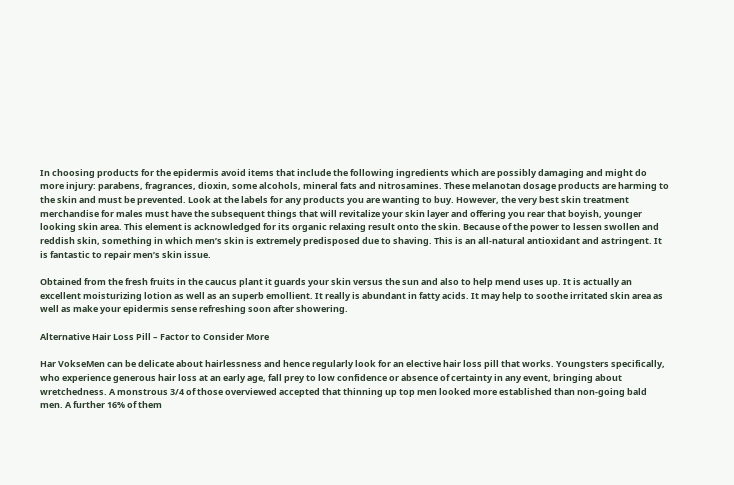In choosing products for the epidermis avoid items that include the following ingredients which are possibly damaging and might do more injury: parabens, fragrances, dioxin, some alcohols, mineral fats and nitrosamines. These melanotan dosage products are harming to the skin and must be prevented. Look at the labels for any products you are wanting to buy. However, the very best skin treatment merchandise for males must have the subsequent things that will revitalize your skin layer and offering you rear that boyish, younger looking skin area. This element is acknowledged for its organic relaxing result onto the skin. Because of the power to lessen swollen and reddish skin, something in which men’s skin is extremely predisposed due to shaving. This is an all-natural antioxidant and astringent. It is fantastic to repair men’s skin issue.

Obtained from the fresh fruits in the caucus plant it guards your skin versus the sun and also to help mend uses up. It is actually an excellent moisturizing lotion as well as an superb emollient. It really is abundant in fatty acids. It may help to soothe irritated skin area as well as make your epidermis sense refreshing soon after showering.

Alternative Hair Loss Pill – Factor to Consider More

Har VokseMen can be delicate about hairlessness and hence regularly look for an elective hair loss pill that works. Youngsters specifically, who experience generous hair loss at an early age, fall prey to low confidence or absence of certainty in any event, bringing about wretchedness. A monstrous 3/4 of those overviewed accepted that thinning up top men looked more established than non-going bald men. A further 16% of them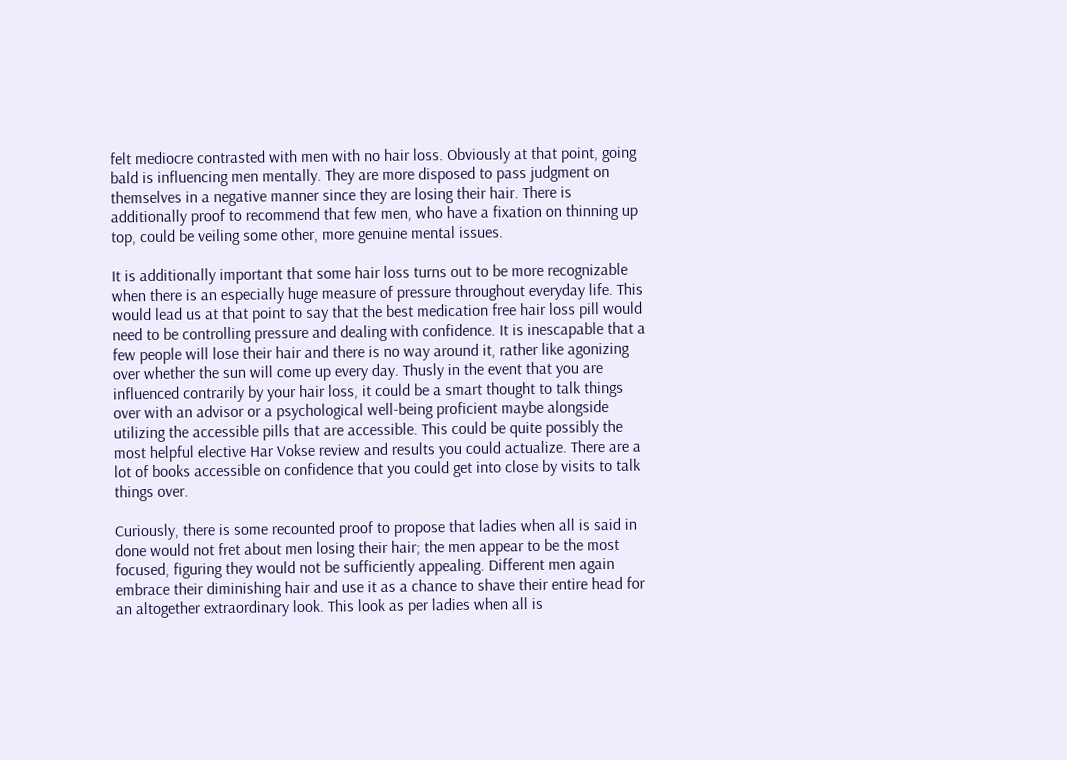felt mediocre contrasted with men with no hair loss. Obviously at that point, going bald is influencing men mentally. They are more disposed to pass judgment on themselves in a negative manner since they are losing their hair. There is additionally proof to recommend that few men, who have a fixation on thinning up top, could be veiling some other, more genuine mental issues.

It is additionally important that some hair loss turns out to be more recognizable when there is an especially huge measure of pressure throughout everyday life. This would lead us at that point to say that the best medication free hair loss pill would need to be controlling pressure and dealing with confidence. It is inescapable that a few people will lose their hair and there is no way around it, rather like agonizing over whether the sun will come up every day. Thusly in the event that you are influenced contrarily by your hair loss, it could be a smart thought to talk things over with an advisor or a psychological well-being proficient maybe alongside utilizing the accessible pills that are accessible. This could be quite possibly the most helpful elective Har Vokse review and results you could actualize. There are a lot of books accessible on confidence that you could get into close by visits to talk things over.

Curiously, there is some recounted proof to propose that ladies when all is said in done would not fret about men losing their hair; the men appear to be the most focused, figuring they would not be sufficiently appealing. Different men again embrace their diminishing hair and use it as a chance to shave their entire head for an altogether extraordinary look. This look as per ladies when all is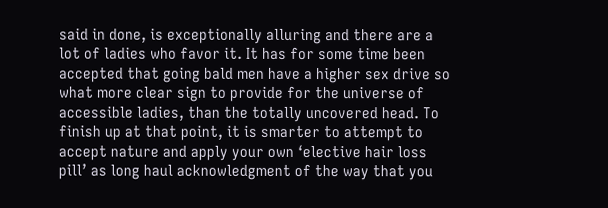said in done, is exceptionally alluring and there are a lot of ladies who favor it. It has for some time been accepted that going bald men have a higher sex drive so what more clear sign to provide for the universe of accessible ladies, than the totally uncovered head. To finish up at that point, it is smarter to attempt to accept nature and apply your own ‘elective hair loss pill’ as long haul acknowledgment of the way that you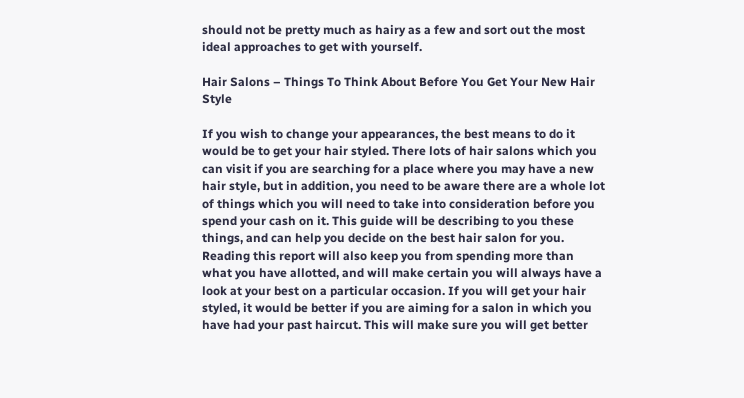should not be pretty much as hairy as a few and sort out the most ideal approaches to get with yourself.

Hair Salons – Things To Think About Before You Get Your New Hair Style

If you wish to change your appearances, the best means to do it would be to get your hair styled. There lots of hair salons which you can visit if you are searching for a place where you may have a new hair style, but in addition, you need to be aware there are a whole lot of things which you will need to take into consideration before you spend your cash on it. This guide will be describing to you these things, and can help you decide on the best hair salon for you. Reading this report will also keep you from spending more than what you have allotted, and will make certain you will always have a look at your best on a particular occasion. If you will get your hair styled, it would be better if you are aiming for a salon in which you have had your past haircut. This will make sure you will get better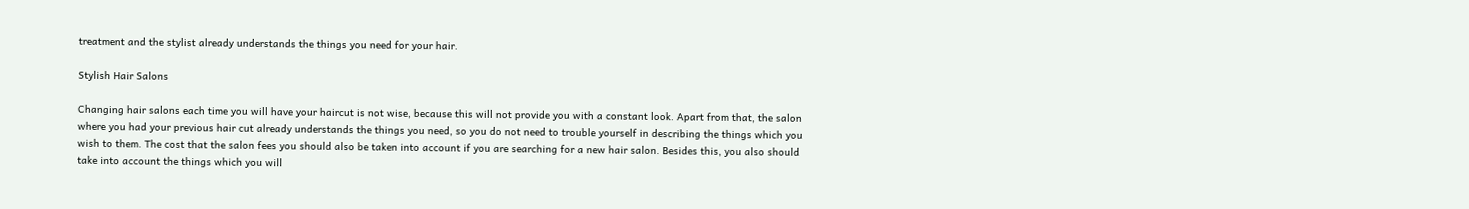treatment and the stylist already understands the things you need for your hair.

Stylish Hair Salons

Changing hair salons each time you will have your haircut is not wise, because this will not provide you with a constant look. Apart from that, the salon where you had your previous hair cut already understands the things you need, so you do not need to trouble yourself in describing the things which you wish to them. The cost that the salon fees you should also be taken into account if you are searching for a new hair salon. Besides this, you also should take into account the things which you will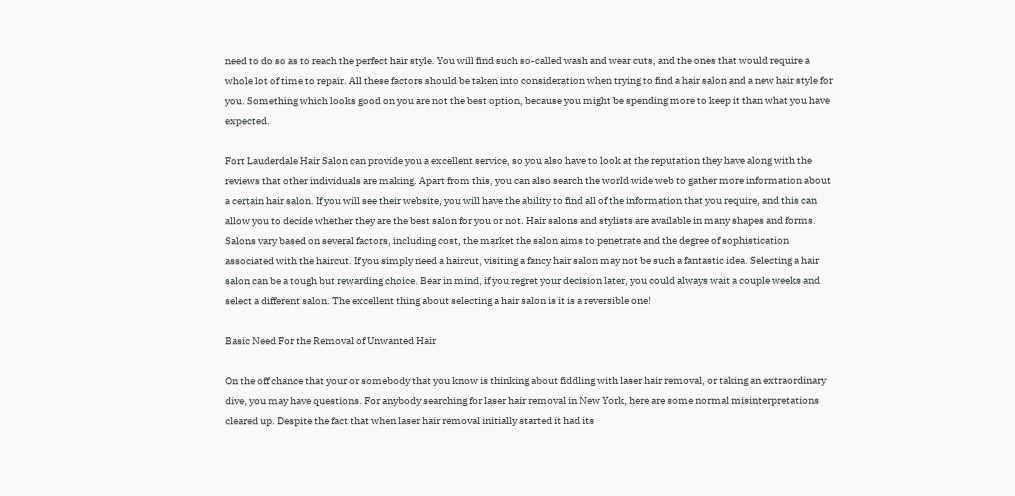need to do so as to reach the perfect hair style. You will find such so-called wash and wear cuts, and the ones that would require a whole lot of time to repair. All these factors should be taken into consideration when trying to find a hair salon and a new hair style for you. Something which looks good on you are not the best option, because you might be spending more to keep it than what you have expected.

Fort Lauderdale Hair Salon can provide you a excellent service, so you also have to look at the reputation they have along with the reviews that other individuals are making. Apart from this, you can also search the world wide web to gather more information about a certain hair salon. If you will see their website, you will have the ability to find all of the information that you require, and this can allow you to decide whether they are the best salon for you or not. Hair salons and stylists are available in many shapes and forms. Salons vary based on several factors, including cost, the market the salon aims to penetrate and the degree of sophistication associated with the haircut. If you simply need a haircut, visiting a fancy hair salon may not be such a fantastic idea. Selecting a hair salon can be a tough but rewarding choice. Bear in mind, if you regret your decision later, you could always wait a couple weeks and select a different salon. The excellent thing about selecting a hair salon is it is a reversible one!

Basic Need For the Removal of Unwanted Hair

On the off chance that your or somebody that you know is thinking about fiddling with laser hair removal, or taking an extraordinary dive, you may have questions. For anybody searching for laser hair removal in New York, here are some normal misinterpretations cleared up. Despite the fact that when laser hair removal initially started it had its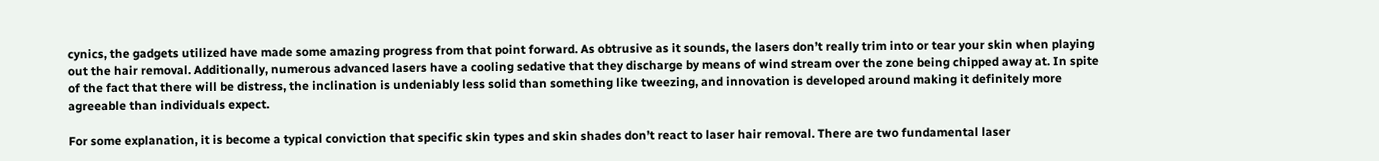cynics, the gadgets utilized have made some amazing progress from that point forward. As obtrusive as it sounds, the lasers don’t really trim into or tear your skin when playing out the hair removal. Additionally, numerous advanced lasers have a cooling sedative that they discharge by means of wind stream over the zone being chipped away at. In spite of the fact that there will be distress, the inclination is undeniably less solid than something like tweezing, and innovation is developed around making it definitely more agreeable than individuals expect.

For some explanation, it is become a typical conviction that specific skin types and skin shades don’t react to laser hair removal. There are two fundamental laser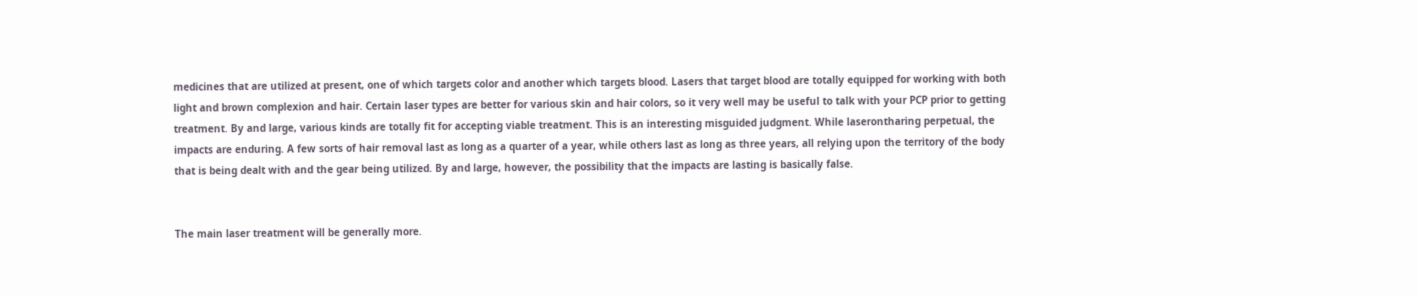medicines that are utilized at present, one of which targets color and another which targets blood. Lasers that target blood are totally equipped for working with both light and brown complexion and hair. Certain laser types are better for various skin and hair colors, so it very well may be useful to talk with your PCP prior to getting treatment. By and large, various kinds are totally fit for accepting viable treatment. This is an interesting misguided judgment. While laserontharing perpetual, the impacts are enduring. A few sorts of hair removal last as long as a quarter of a year, while others last as long as three years, all relying upon the territory of the body that is being dealt with and the gear being utilized. By and large, however, the possibility that the impacts are lasting is basically false.


The main laser treatment will be generally more.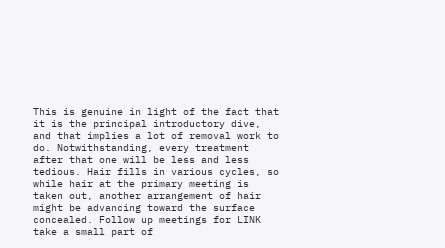This is genuine in light of the fact that it is the principal introductory dive, and that implies a lot of removal work to do. Notwithstanding, every treatment after that one will be less and less tedious. Hair fills in various cycles, so while hair at the primary meeting is taken out, another arrangement of hair might be advancing toward the surface concealed. Follow up meetings for LINK take a small part of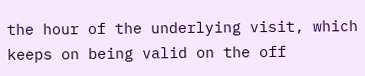the hour of the underlying visit, which keeps on being valid on the off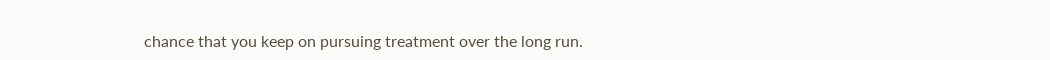chance that you keep on pursuing treatment over the long run.